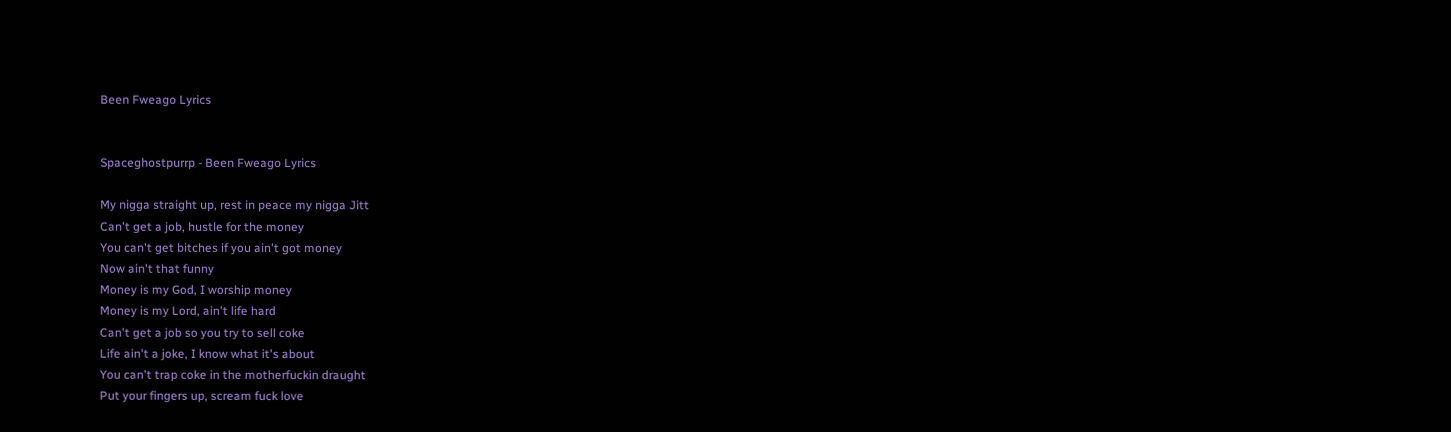Been Fweago Lyrics


Spaceghostpurrp - Been Fweago Lyrics

My nigga straight up, rest in peace my nigga Jitt
Can't get a job, hustle for the money
You can't get bitches if you ain't got money
Now ain't that funny
Money is my God, I worship money
Money is my Lord, ain't life hard
Can't get a job so you try to sell coke
Life ain't a joke, I know what it's about
You can't trap coke in the motherfuckin draught
Put your fingers up, scream fuck love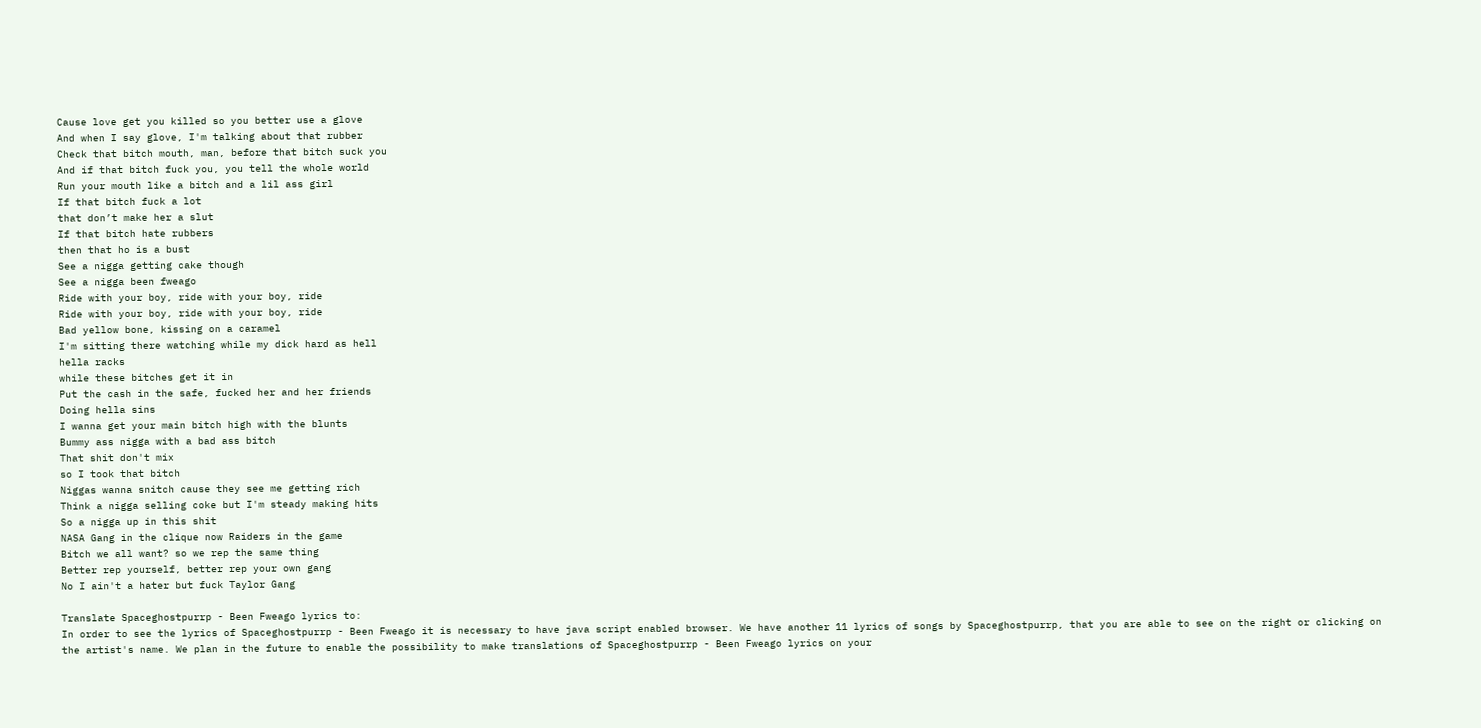Cause love get you killed so you better use a glove
And when I say glove, I'm talking about that rubber
Check that bitch mouth, man, before that bitch suck you
And if that bitch fuck you, you tell the whole world
Run your mouth like a bitch and a lil ass girl
If that bitch fuck a lot
that don’t make her a slut
If that bitch hate rubbers
then that ho is a bust
See a nigga getting cake though
See a nigga been fweago
Ride with your boy, ride with your boy, ride
Ride with your boy, ride with your boy, ride
Bad yellow bone, kissing on a caramel
I'm sitting there watching while my dick hard as hell
hella racks
while these bitches get it in
Put the cash in the safe, fucked her and her friends
Doing hella sins
I wanna get your main bitch high with the blunts
Bummy ass nigga with a bad ass bitch
That shit don't mix
so I took that bitch
Niggas wanna snitch cause they see me getting rich
Think a nigga selling coke but I'm steady making hits
So a nigga up in this shit
NASA Gang in the clique now Raiders in the game
Bitch we all want? so we rep the same thing
Better rep yourself, better rep your own gang
No I ain't a hater but fuck Taylor Gang

Translate Spaceghostpurrp - Been Fweago lyrics to:
In order to see the lyrics of Spaceghostpurrp - Been Fweago it is necessary to have java script enabled browser. We have another 11 lyrics of songs by Spaceghostpurrp, that you are able to see on the right or clicking on the artist's name. We plan in the future to enable the possibility to make translations of Spaceghostpurrp - Been Fweago lyrics on your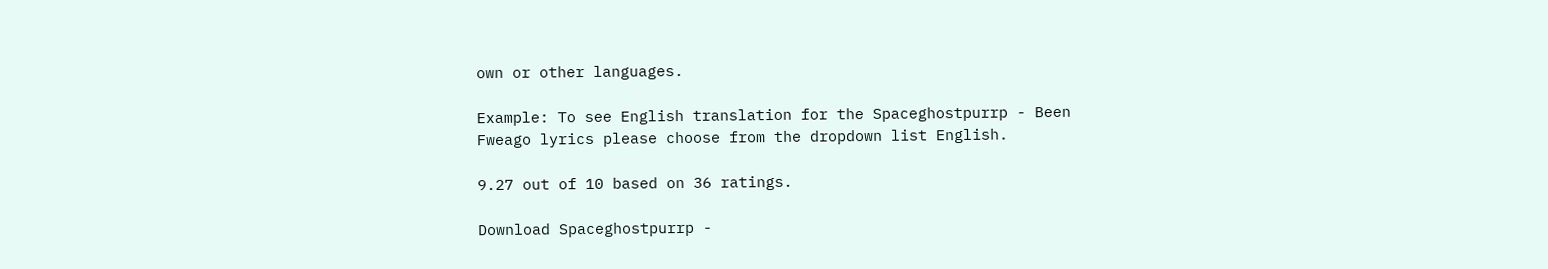own or other languages.

Example: To see English translation for the Spaceghostpurrp - Been Fweago lyrics please choose from the dropdown list English.

9.27 out of 10 based on 36 ratings.

Download Spaceghostpurrp -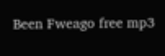Been Fweago free mp3